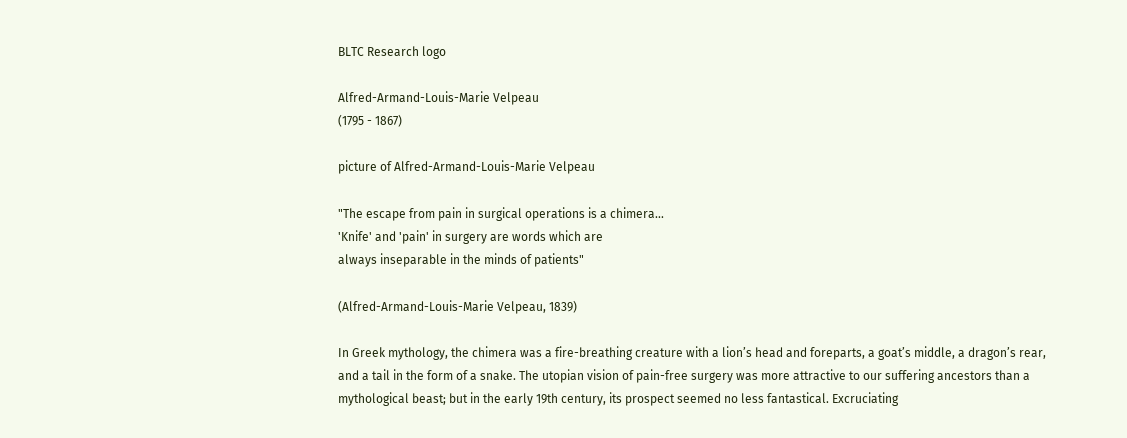BLTC Research logo

Alfred-Armand-Louis-Marie Velpeau
(1795 - 1867)

picture of Alfred-Armand-Louis-Marie Velpeau

"The escape from pain in surgical operations is a chimera...
'Knife' and 'pain' in surgery are words which are
always inseparable in the minds of patients"

(Alfred-Armand-Louis-Marie Velpeau, 1839)

In Greek mythology, the chimera was a fire-breathing creature with a lion’s head and foreparts, a goat’s middle, a dragon’s rear, and a tail in the form of a snake. The utopian vision of pain-free surgery was more attractive to our suffering ancestors than a mythological beast; but in the early 19th century, its prospect seemed no less fantastical. Excruciating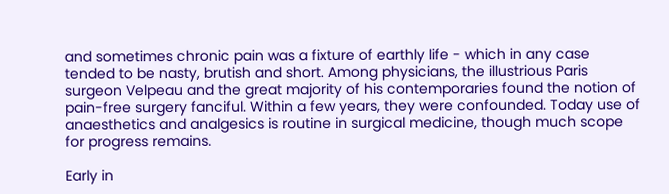and sometimes chronic pain was a fixture of earthly life - which in any case tended to be nasty, brutish and short. Among physicians, the illustrious Paris surgeon Velpeau and the great majority of his contemporaries found the notion of pain-free surgery fanciful. Within a few years, they were confounded. Today use of anaesthetics and analgesics is routine in surgical medicine, though much scope for progress remains.

Early in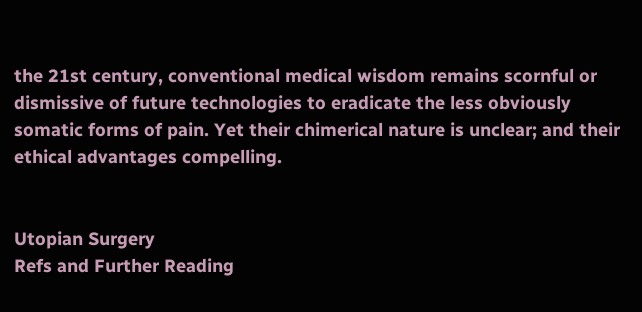the 21st century, conventional medical wisdom remains scornful or dismissive of future technologies to eradicate the less obviously somatic forms of pain. Yet their chimerical nature is unclear; and their ethical advantages compelling.


Utopian Surgery
Refs and Further Reading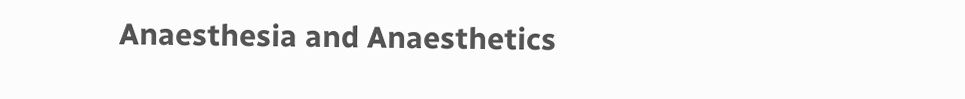Anaesthesia and Anaesthetics